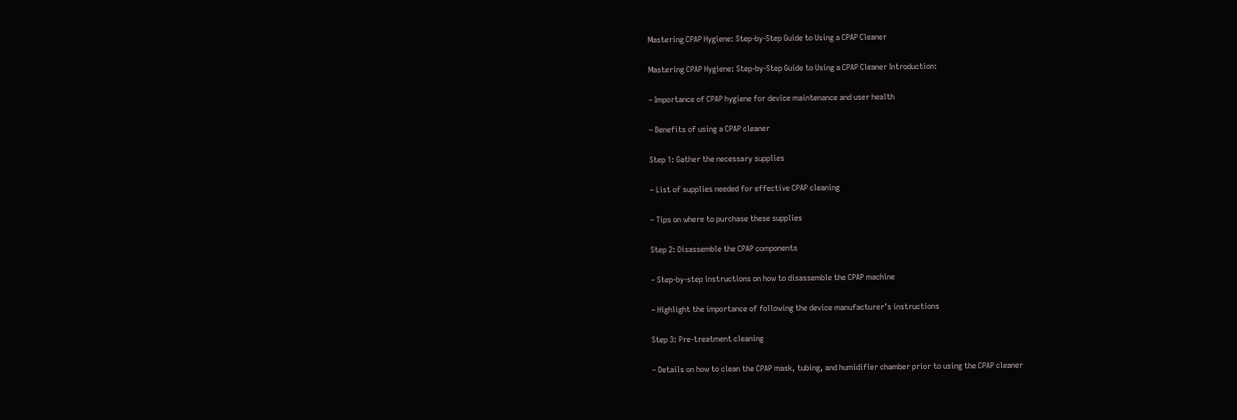Mastering CPAP Hygiene: Step-by-Step Guide to Using a CPAP Cleaner

Mastering CPAP Hygiene: Step-by-Step Guide to Using a CPAP Cleaner Introduction:

– Importance of CPAP hygiene for device maintenance and user health

– Benefits of using a CPAP cleaner

Step 1: Gather the necessary supplies

– List of supplies needed for effective CPAP cleaning

– Tips on where to purchase these supplies

Step 2: Disassemble the CPAP components

– Step-by-step instructions on how to disassemble the CPAP machine

– Highlight the importance of following the device manufacturer’s instructions

Step 3: Pre-treatment cleaning

– Details on how to clean the CPAP mask, tubing, and humidifier chamber prior to using the CPAP cleaner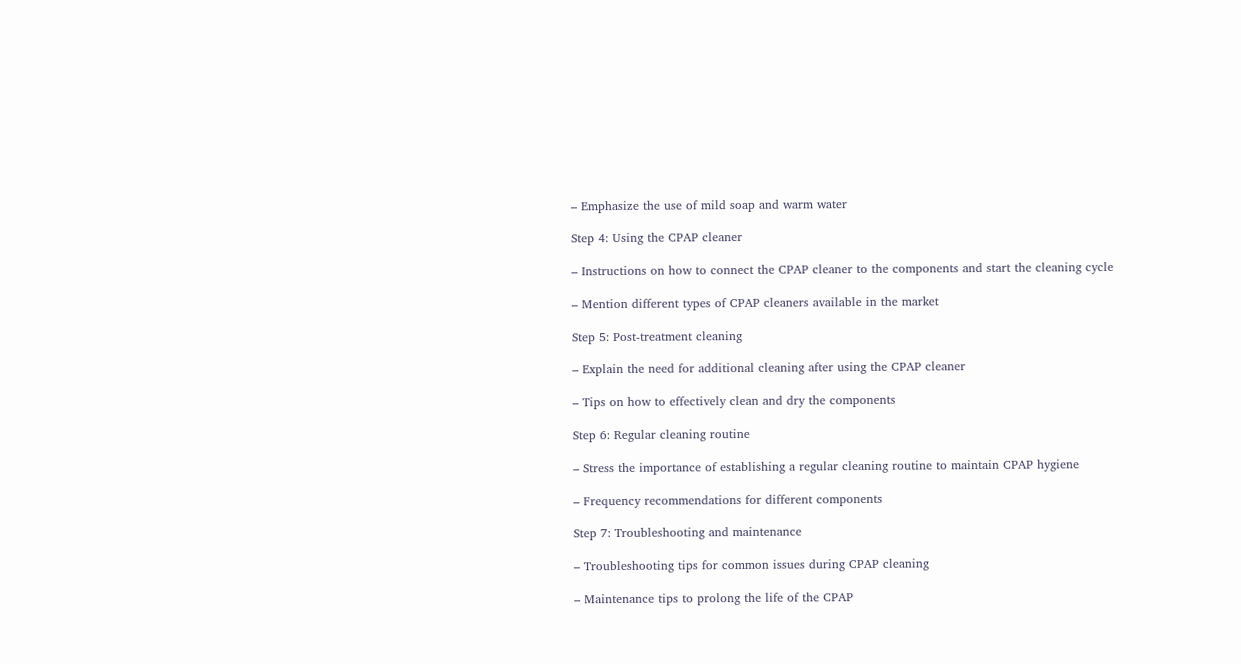– Emphasize the use of mild soap and warm water

Step 4: Using the CPAP cleaner

– Instructions on how to connect the CPAP cleaner to the components and start the cleaning cycle

– Mention different types of CPAP cleaners available in the market

Step 5: Post-treatment cleaning

– Explain the need for additional cleaning after using the CPAP cleaner

– Tips on how to effectively clean and dry the components

Step 6: Regular cleaning routine

– Stress the importance of establishing a regular cleaning routine to maintain CPAP hygiene

– Frequency recommendations for different components

Step 7: Troubleshooting and maintenance

– Troubleshooting tips for common issues during CPAP cleaning

– Maintenance tips to prolong the life of the CPAP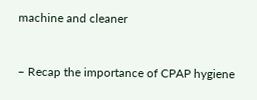machine and cleaner


– Recap the importance of CPAP hygiene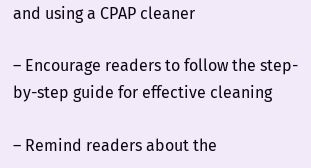and using a CPAP cleaner

– Encourage readers to follow the step-by-step guide for effective cleaning

– Remind readers about the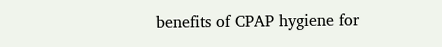benefits of CPAP hygiene for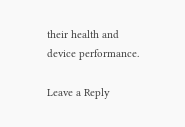their health and device performance.

Leave a Reply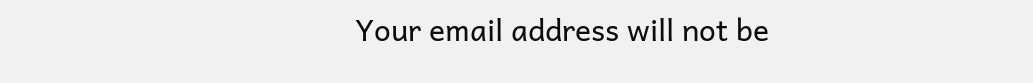Your email address will not be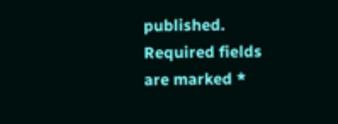published. Required fields are marked *